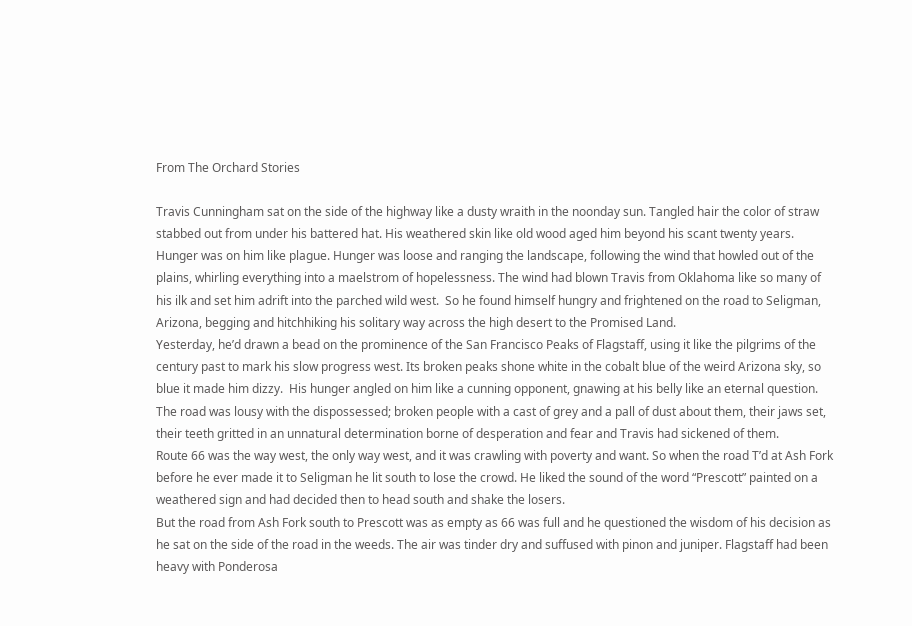From The Orchard Stories

Travis Cunningham sat on the side of the highway like a dusty wraith in the noonday sun. Tangled hair the color of straw stabbed out from under his battered hat. His weathered skin like old wood aged him beyond his scant twenty years. Hunger was on him like plague. Hunger was loose and ranging the landscape, following the wind that howled out of the plains, whirling everything into a maelstrom of hopelessness. The wind had blown Travis from Oklahoma like so many of his ilk and set him adrift into the parched wild west.  So he found himself hungry and frightened on the road to Seligman, Arizona, begging and hitchhiking his solitary way across the high desert to the Promised Land.
Yesterday, he’d drawn a bead on the prominence of the San Francisco Peaks of Flagstaff, using it like the pilgrims of the century past to mark his slow progress west. Its broken peaks shone white in the cobalt blue of the weird Arizona sky, so blue it made him dizzy.  His hunger angled on him like a cunning opponent, gnawing at his belly like an eternal question. The road was lousy with the dispossessed; broken people with a cast of grey and a pall of dust about them, their jaws set, their teeth gritted in an unnatural determination borne of desperation and fear and Travis had sickened of them.
Route 66 was the way west, the only way west, and it was crawling with poverty and want. So when the road T’d at Ash Fork before he ever made it to Seligman he lit south to lose the crowd. He liked the sound of the word “Prescott” painted on a weathered sign and had decided then to head south and shake the losers.
But the road from Ash Fork south to Prescott was as empty as 66 was full and he questioned the wisdom of his decision as he sat on the side of the road in the weeds. The air was tinder dry and suffused with pinon and juniper. Flagstaff had been heavy with Ponderosa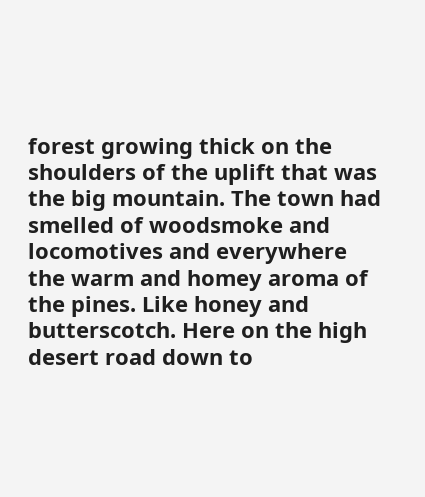forest growing thick on the shoulders of the uplift that was the big mountain. The town had smelled of woodsmoke and locomotives and everywhere the warm and homey aroma of the pines. Like honey and butterscotch. Here on the high desert road down to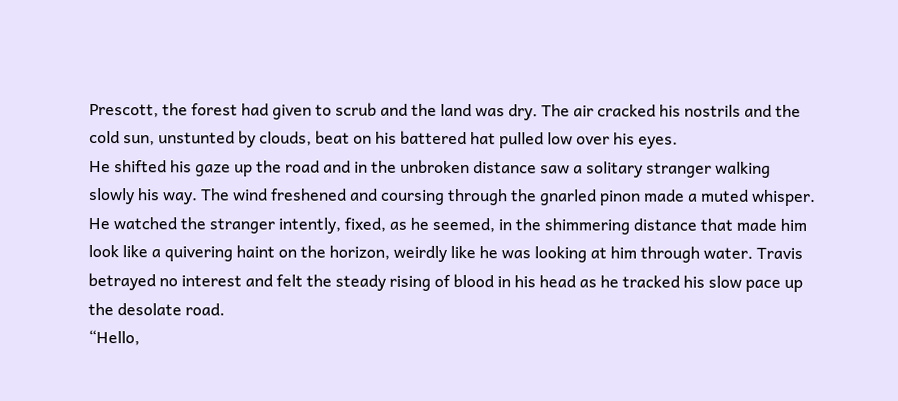Prescott, the forest had given to scrub and the land was dry. The air cracked his nostrils and the cold sun, unstunted by clouds, beat on his battered hat pulled low over his eyes.
He shifted his gaze up the road and in the unbroken distance saw a solitary stranger walking slowly his way. The wind freshened and coursing through the gnarled pinon made a muted whisper. He watched the stranger intently, fixed, as he seemed, in the shimmering distance that made him look like a quivering haint on the horizon, weirdly like he was looking at him through water. Travis betrayed no interest and felt the steady rising of blood in his head as he tracked his slow pace up the desolate road.
“Hello,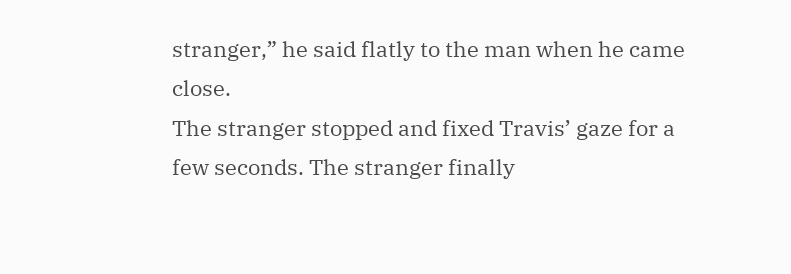stranger,” he said flatly to the man when he came close.
The stranger stopped and fixed Travis’ gaze for a few seconds. The stranger finally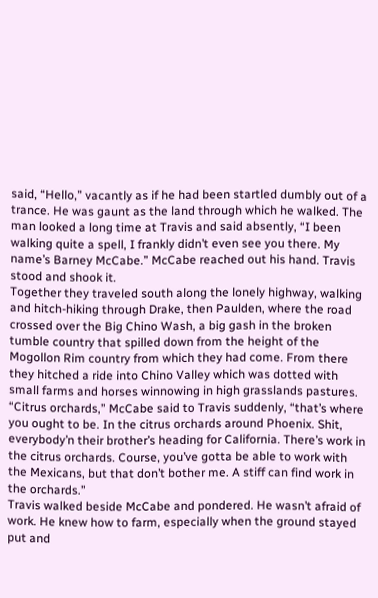said, “Hello,” vacantly as if he had been startled dumbly out of a trance. He was gaunt as the land through which he walked. The man looked a long time at Travis and said absently, “I been walking quite a spell, I frankly didn’t even see you there. My name’s Barney McCabe.” McCabe reached out his hand. Travis stood and shook it.
Together they traveled south along the lonely highway, walking and hitch-hiking through Drake, then Paulden, where the road crossed over the Big Chino Wash, a big gash in the broken tumble country that spilled down from the height of the Mogollon Rim country from which they had come. From there they hitched a ride into Chino Valley which was dotted with small farms and horses winnowing in high grasslands pastures.
“Citrus orchards,” McCabe said to Travis suddenly, “that’s where you ought to be. In the citrus orchards around Phoenix. Shit, everybody’n their brother’s heading for California. There’s work in the citrus orchards. Course, you’ve gotta be able to work with the Mexicans, but that don’t bother me. A stiff can find work in the orchards.”
Travis walked beside McCabe and pondered. He wasn’t afraid of work. He knew how to farm, especially when the ground stayed put and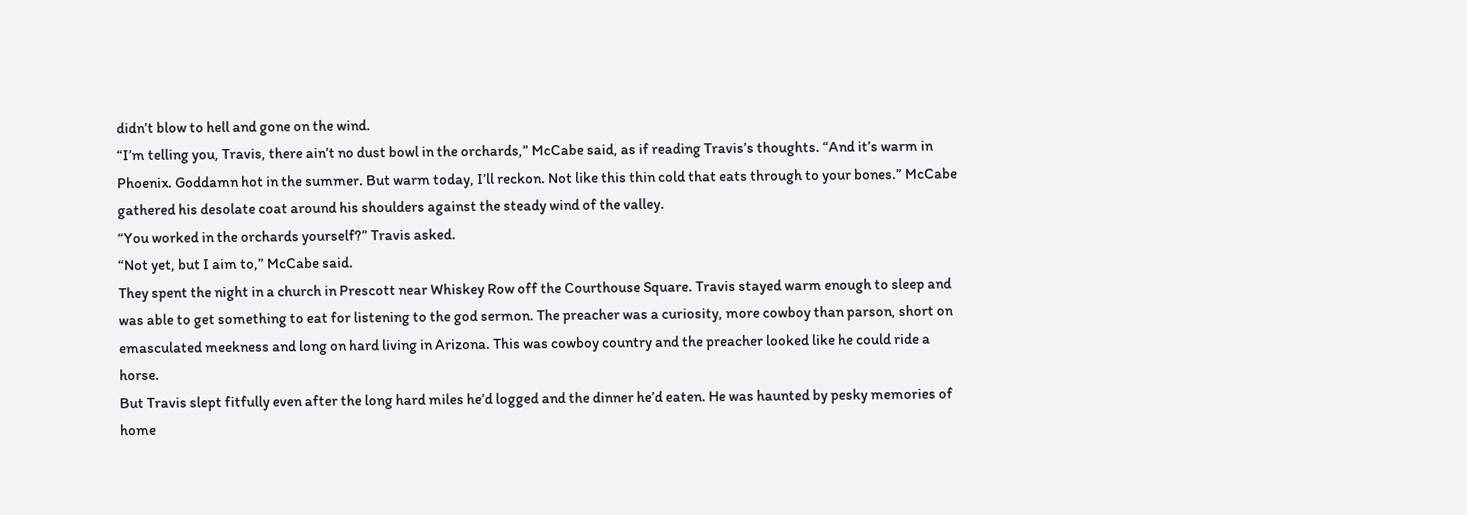didn’t blow to hell and gone on the wind.
“I’m telling you, Travis, there ain’t no dust bowl in the orchards,” McCabe said, as if reading Travis’s thoughts. “And it’s warm in Phoenix. Goddamn hot in the summer. But warm today, I’ll reckon. Not like this thin cold that eats through to your bones.” McCabe gathered his desolate coat around his shoulders against the steady wind of the valley.
“You worked in the orchards yourself?” Travis asked.
“Not yet, but I aim to,” McCabe said.
They spent the night in a church in Prescott near Whiskey Row off the Courthouse Square. Travis stayed warm enough to sleep and was able to get something to eat for listening to the god sermon. The preacher was a curiosity, more cowboy than parson, short on emasculated meekness and long on hard living in Arizona. This was cowboy country and the preacher looked like he could ride a horse.
But Travis slept fitfully even after the long hard miles he’d logged and the dinner he’d eaten. He was haunted by pesky memories of home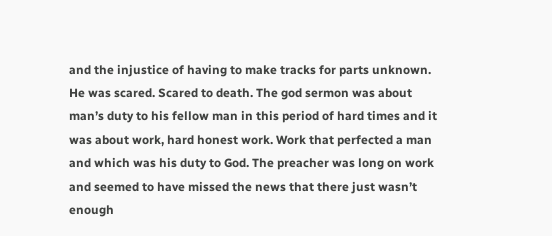and the injustice of having to make tracks for parts unknown. He was scared. Scared to death. The god sermon was about man’s duty to his fellow man in this period of hard times and it was about work, hard honest work. Work that perfected a man and which was his duty to God. The preacher was long on work and seemed to have missed the news that there just wasn’t enough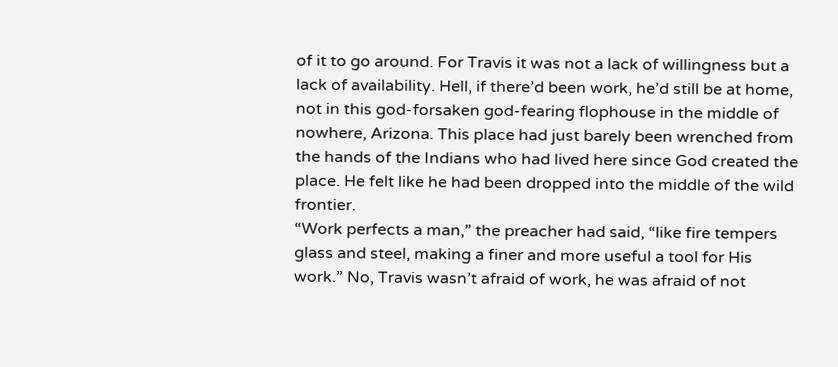of it to go around. For Travis it was not a lack of willingness but a lack of availability. Hell, if there’d been work, he’d still be at home, not in this god-forsaken god-fearing flophouse in the middle of nowhere, Arizona. This place had just barely been wrenched from the hands of the Indians who had lived here since God created the place. He felt like he had been dropped into the middle of the wild frontier.
“Work perfects a man,” the preacher had said, “like fire tempers glass and steel, making a finer and more useful a tool for His work.” No, Travis wasn’t afraid of work, he was afraid of not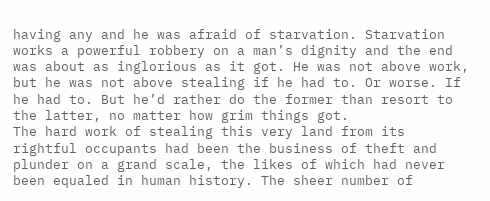having any and he was afraid of starvation. Starvation works a powerful robbery on a man’s dignity and the end was about as inglorious as it got. He was not above work, but he was not above stealing if he had to. Or worse. If he had to. But he’d rather do the former than resort to the latter, no matter how grim things got.
The hard work of stealing this very land from its rightful occupants had been the business of theft and plunder on a grand scale, the likes of which had never been equaled in human history. The sheer number of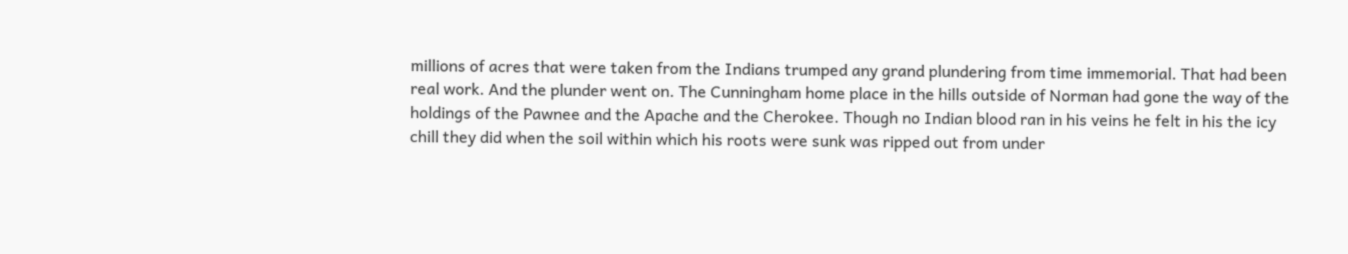millions of acres that were taken from the Indians trumped any grand plundering from time immemorial. That had been real work. And the plunder went on. The Cunningham home place in the hills outside of Norman had gone the way of the holdings of the Pawnee and the Apache and the Cherokee. Though no Indian blood ran in his veins he felt in his the icy chill they did when the soil within which his roots were sunk was ripped out from under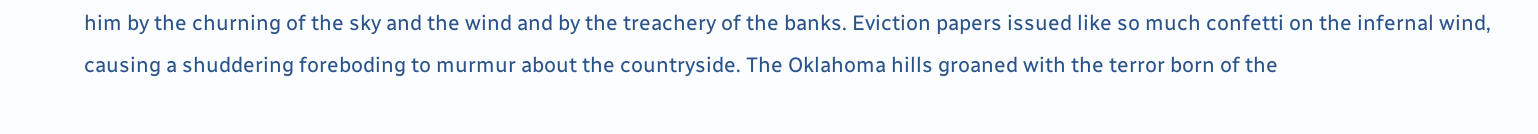him by the churning of the sky and the wind and by the treachery of the banks. Eviction papers issued like so much confetti on the infernal wind, causing a shuddering foreboding to murmur about the countryside. The Oklahoma hills groaned with the terror born of the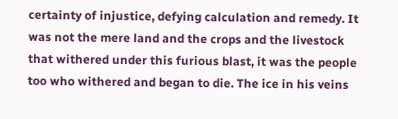certainty of injustice, defying calculation and remedy. It was not the mere land and the crops and the livestock that withered under this furious blast, it was the people too who withered and began to die. The ice in his veins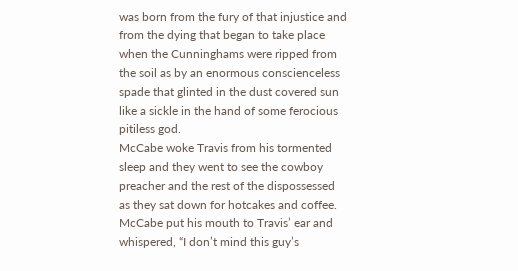was born from the fury of that injustice and from the dying that began to take place when the Cunninghams were ripped from the soil as by an enormous conscienceless spade that glinted in the dust covered sun like a sickle in the hand of some ferocious pitiless god.
McCabe woke Travis from his tormented sleep and they went to see the cowboy preacher and the rest of the dispossessed as they sat down for hotcakes and coffee. McCabe put his mouth to Travis’ ear and whispered, “I don’t mind this guy’s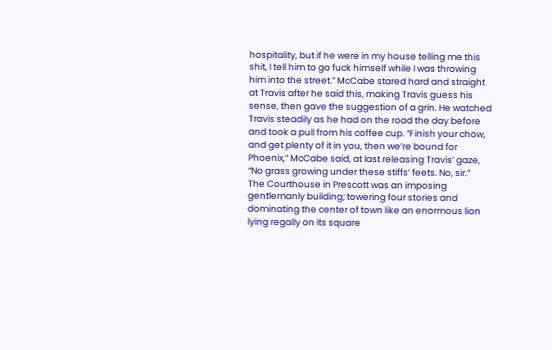hospitality, but if he were in my house telling me this shit, I tell him to go fuck himself while I was throwing him into the street.” McCabe stared hard and straight at Travis after he said this, making Travis guess his sense, then gave the suggestion of a grin. He watched Travis steadily as he had on the road the day before and took a pull from his coffee cup. “Finish your chow, and get plenty of it in you, then we’re bound for Phoenix,” McCabe said, at last releasing Travis’ gaze, “No grass growing under these stiffs’ feets. No, sir.”
The Courthouse in Prescott was an imposing gentlemanly building; towering four stories and dominating the center of town like an enormous lion lying regally on its square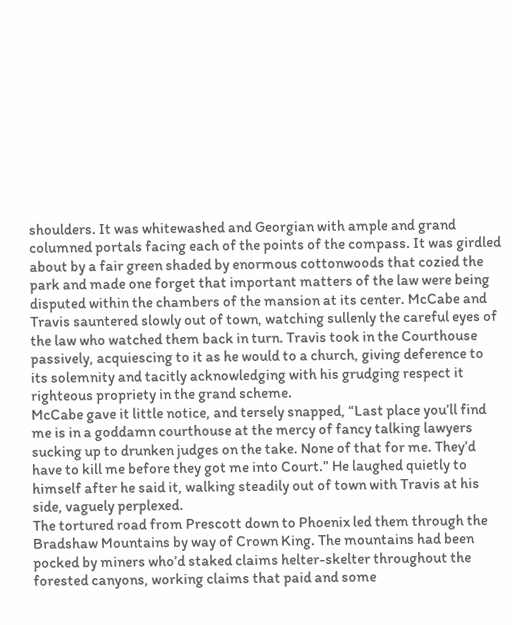shoulders. It was whitewashed and Georgian with ample and grand columned portals facing each of the points of the compass. It was girdled about by a fair green shaded by enormous cottonwoods that cozied the park and made one forget that important matters of the law were being disputed within the chambers of the mansion at its center. McCabe and Travis sauntered slowly out of town, watching sullenly the careful eyes of the law who watched them back in turn. Travis took in the Courthouse passively, acquiescing to it as he would to a church, giving deference to its solemnity and tacitly acknowledging with his grudging respect it righteous propriety in the grand scheme.
McCabe gave it little notice, and tersely snapped, “Last place you’ll find me is in a goddamn courthouse at the mercy of fancy talking lawyers sucking up to drunken judges on the take. None of that for me. They’d have to kill me before they got me into Court.” He laughed quietly to himself after he said it, walking steadily out of town with Travis at his side, vaguely perplexed.
The tortured road from Prescott down to Phoenix led them through the Bradshaw Mountains by way of Crown King. The mountains had been pocked by miners who’d staked claims helter-skelter throughout the forested canyons, working claims that paid and some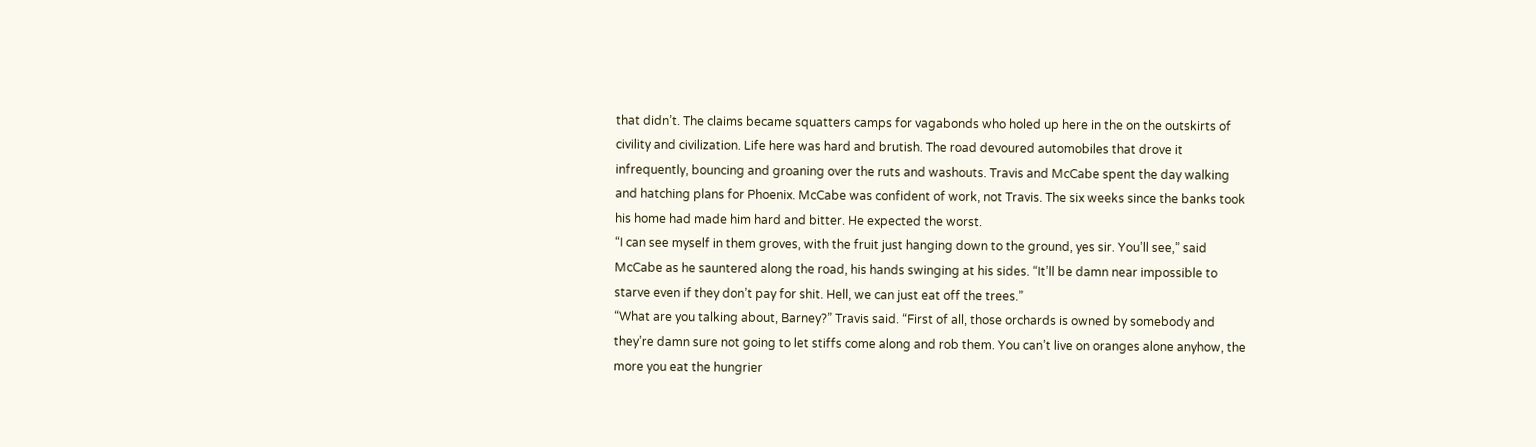that didn’t. The claims became squatters camps for vagabonds who holed up here in the on the outskirts of civility and civilization. Life here was hard and brutish. The road devoured automobiles that drove it infrequently, bouncing and groaning over the ruts and washouts. Travis and McCabe spent the day walking and hatching plans for Phoenix. McCabe was confident of work, not Travis. The six weeks since the banks took his home had made him hard and bitter. He expected the worst.
“I can see myself in them groves, with the fruit just hanging down to the ground, yes sir. You’ll see,” said McCabe as he sauntered along the road, his hands swinging at his sides. “It’ll be damn near impossible to starve even if they don’t pay for shit. Hell, we can just eat off the trees.”
“What are you talking about, Barney?” Travis said. “First of all, those orchards is owned by somebody and they’re damn sure not going to let stiffs come along and rob them. You can’t live on oranges alone anyhow, the more you eat the hungrier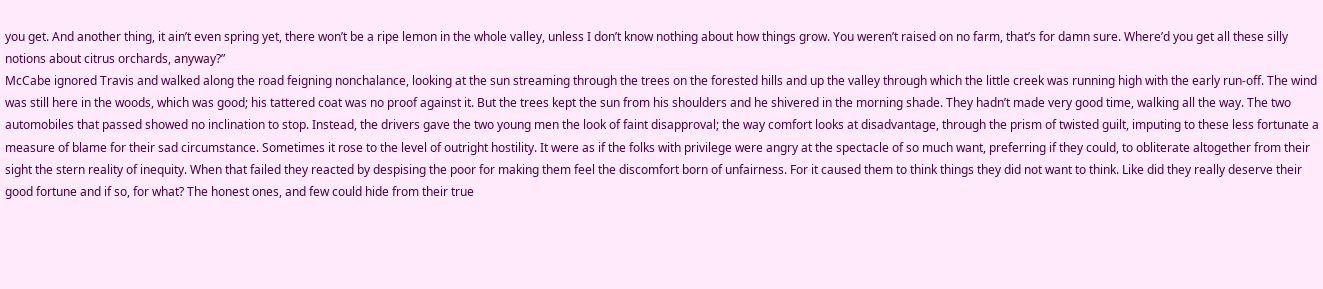you get. And another thing, it ain’t even spring yet, there won’t be a ripe lemon in the whole valley, unless I don’t know nothing about how things grow. You weren’t raised on no farm, that’s for damn sure. Where’d you get all these silly notions about citrus orchards, anyway?”
McCabe ignored Travis and walked along the road feigning nonchalance, looking at the sun streaming through the trees on the forested hills and up the valley through which the little creek was running high with the early run-off. The wind was still here in the woods, which was good; his tattered coat was no proof against it. But the trees kept the sun from his shoulders and he shivered in the morning shade. They hadn’t made very good time, walking all the way. The two automobiles that passed showed no inclination to stop. Instead, the drivers gave the two young men the look of faint disapproval; the way comfort looks at disadvantage, through the prism of twisted guilt, imputing to these less fortunate a measure of blame for their sad circumstance. Sometimes it rose to the level of outright hostility. It were as if the folks with privilege were angry at the spectacle of so much want, preferring if they could, to obliterate altogether from their sight the stern reality of inequity. When that failed they reacted by despising the poor for making them feel the discomfort born of unfairness. For it caused them to think things they did not want to think. Like did they really deserve their good fortune and if so, for what? The honest ones, and few could hide from their true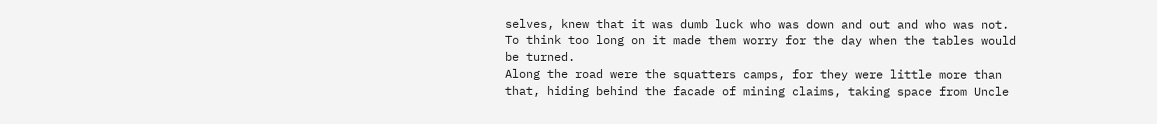selves, knew that it was dumb luck who was down and out and who was not. To think too long on it made them worry for the day when the tables would be turned.
Along the road were the squatters camps, for they were little more than that, hiding behind the facade of mining claims, taking space from Uncle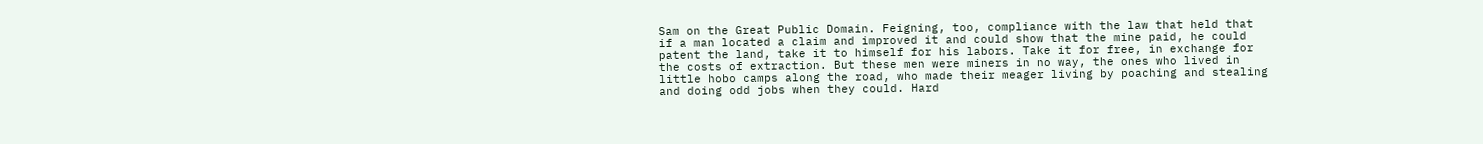Sam on the Great Public Domain. Feigning, too, compliance with the law that held that if a man located a claim and improved it and could show that the mine paid, he could patent the land, take it to himself for his labors. Take it for free, in exchange for the costs of extraction. But these men were miners in no way, the ones who lived in little hobo camps along the road, who made their meager living by poaching and stealing and doing odd jobs when they could. Hard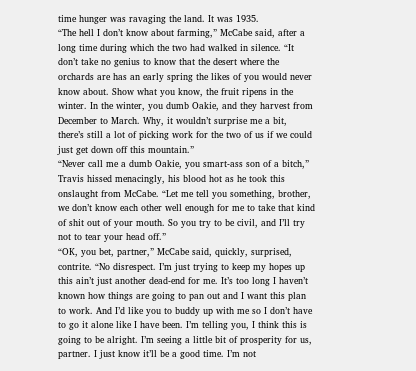time hunger was ravaging the land. It was 1935.
“The hell I don’t know about farming,” McCabe said, after a long time during which the two had walked in silence. “It don’t take no genius to know that the desert where the orchards are has an early spring the likes of you would never know about. Show what you know, the fruit ripens in the winter. In the winter, you dumb Oakie, and they harvest from December to March. Why, it wouldn’t surprise me a bit, there’s still a lot of picking work for the two of us if we could just get down off this mountain.”
“Never call me a dumb Oakie, you smart-ass son of a bitch,” Travis hissed menacingly, his blood hot as he took this onslaught from McCabe. “Let me tell you something, brother, we don’t know each other well enough for me to take that kind of shit out of your mouth. So you try to be civil, and I’ll try not to tear your head off.”
“OK, you bet, partner,” McCabe said, quickly, surprised, contrite. “No disrespect. I’m just trying to keep my hopes up this ain’t just another dead-end for me. It’s too long I haven’t known how things are going to pan out and I want this plan to work. And I’d like you to buddy up with me so I don’t have to go it alone like I have been. I’m telling you, I think this is going to be alright. I’m seeing a little bit of prosperity for us, partner. I just know it’ll be a good time. I’m not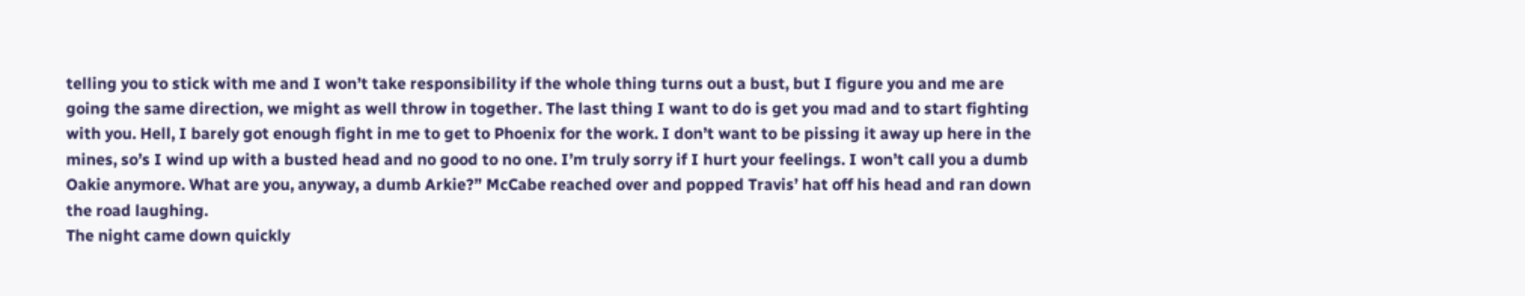telling you to stick with me and I won’t take responsibility if the whole thing turns out a bust, but I figure you and me are going the same direction, we might as well throw in together. The last thing I want to do is get you mad and to start fighting with you. Hell, I barely got enough fight in me to get to Phoenix for the work. I don’t want to be pissing it away up here in the mines, so’s I wind up with a busted head and no good to no one. I’m truly sorry if I hurt your feelings. I won’t call you a dumb Oakie anymore. What are you, anyway, a dumb Arkie?” McCabe reached over and popped Travis’ hat off his head and ran down the road laughing.
The night came down quickly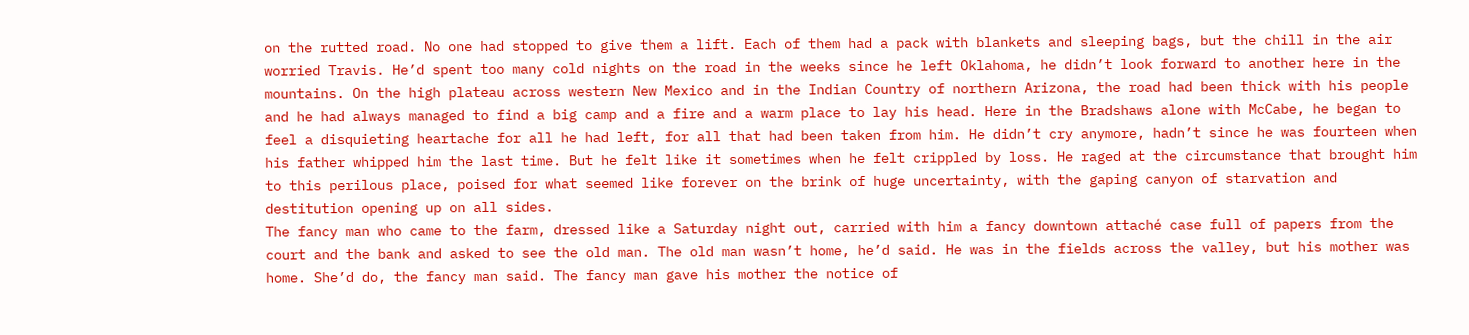on the rutted road. No one had stopped to give them a lift. Each of them had a pack with blankets and sleeping bags, but the chill in the air worried Travis. He’d spent too many cold nights on the road in the weeks since he left Oklahoma, he didn’t look forward to another here in the mountains. On the high plateau across western New Mexico and in the Indian Country of northern Arizona, the road had been thick with his people and he had always managed to find a big camp and a fire and a warm place to lay his head. Here in the Bradshaws alone with McCabe, he began to feel a disquieting heartache for all he had left, for all that had been taken from him. He didn’t cry anymore, hadn’t since he was fourteen when his father whipped him the last time. But he felt like it sometimes when he felt crippled by loss. He raged at the circumstance that brought him to this perilous place, poised for what seemed like forever on the brink of huge uncertainty, with the gaping canyon of starvation and destitution opening up on all sides.
The fancy man who came to the farm, dressed like a Saturday night out, carried with him a fancy downtown attaché case full of papers from the court and the bank and asked to see the old man. The old man wasn’t home, he’d said. He was in the fields across the valley, but his mother was home. She’d do, the fancy man said. The fancy man gave his mother the notice of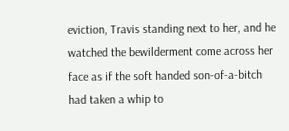eviction, Travis standing next to her, and he watched the bewilderment come across her face as if the soft handed son-of-a-bitch had taken a whip to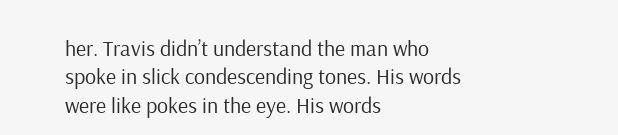her. Travis didn’t understand the man who spoke in slick condescending tones. His words were like pokes in the eye. His words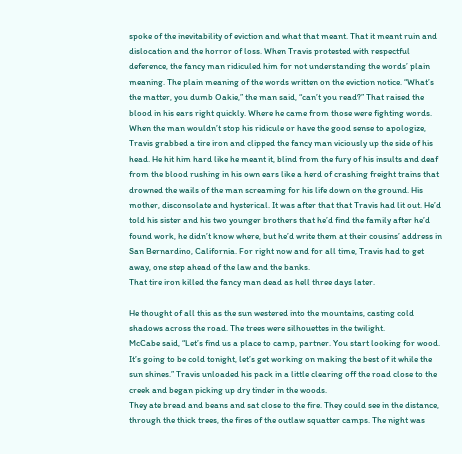spoke of the inevitability of eviction and what that meant. That it meant ruin and dislocation and the horror of loss. When Travis protested with respectful deference, the fancy man ridiculed him for not understanding the words’ plain meaning. The plain meaning of the words written on the eviction notice. “What’s the matter, you dumb Oakie,” the man said, “can’t you read?” That raised the blood in his ears right quickly. Where he came from those were fighting words. When the man wouldn’t stop his ridicule or have the good sense to apologize, Travis grabbed a tire iron and clipped the fancy man viciously up the side of his head. He hit him hard like he meant it, blind from the fury of his insults and deaf from the blood rushing in his own ears like a herd of crashing freight trains that drowned the wails of the man screaming for his life down on the ground. His mother, disconsolate and hysterical. It was after that that Travis had lit out. He’d told his sister and his two younger brothers that he’d find the family after he’d found work, he didn’t know where, but he’d write them at their cousins’ address in San Bernardino, California. For right now and for all time, Travis had to get away, one step ahead of the law and the banks.
That tire iron killed the fancy man dead as hell three days later.

He thought of all this as the sun westered into the mountains, casting cold shadows across the road. The trees were silhouettes in the twilight.
McCabe said, “Let’s find us a place to camp, partner. You start looking for wood. It’s going to be cold tonight, let’s get working on making the best of it while the sun shines.” Travis unloaded his pack in a little clearing off the road close to the creek and began picking up dry tinder in the woods.
They ate bread and beans and sat close to the fire. They could see in the distance, through the thick trees, the fires of the outlaw squatter camps. The night was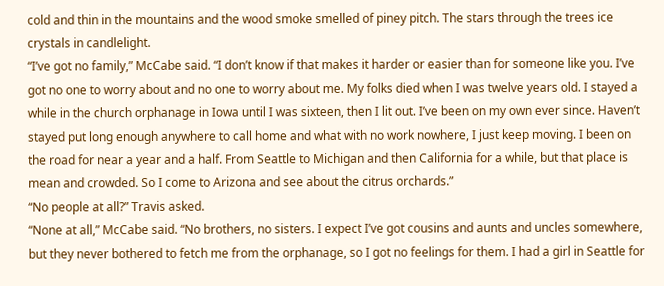cold and thin in the mountains and the wood smoke smelled of piney pitch. The stars through the trees ice crystals in candlelight.
“I’ve got no family,” McCabe said. “I don’t know if that makes it harder or easier than for someone like you. I’ve got no one to worry about and no one to worry about me. My folks died when I was twelve years old. I stayed a while in the church orphanage in Iowa until I was sixteen, then I lit out. I’ve been on my own ever since. Haven’t stayed put long enough anywhere to call home and what with no work nowhere, I just keep moving. I been on the road for near a year and a half. From Seattle to Michigan and then California for a while, but that place is mean and crowded. So I come to Arizona and see about the citrus orchards.”
“No people at all?” Travis asked.
“None at all,” McCabe said. “No brothers, no sisters. I expect I’ve got cousins and aunts and uncles somewhere, but they never bothered to fetch me from the orphanage, so I got no feelings for them. I had a girl in Seattle for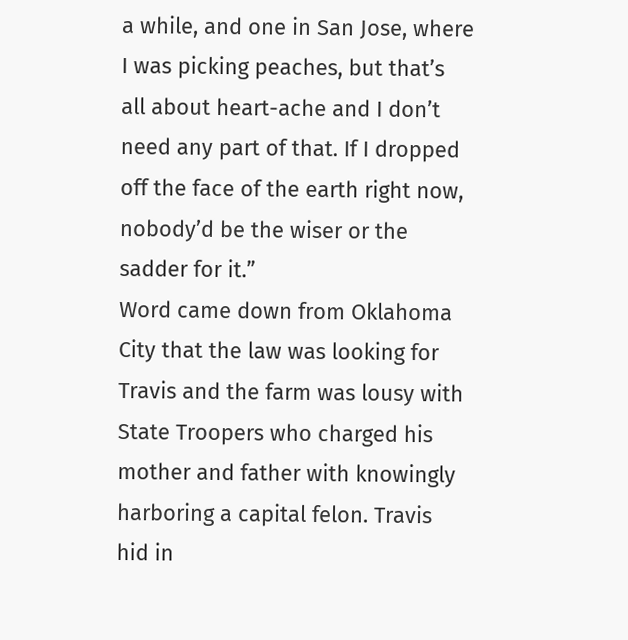a while, and one in San Jose, where I was picking peaches, but that’s all about heart-ache and I don’t need any part of that. If I dropped off the face of the earth right now, nobody’d be the wiser or the sadder for it.”
Word came down from Oklahoma City that the law was looking for Travis and the farm was lousy with State Troopers who charged his mother and father with knowingly harboring a capital felon. Travis hid in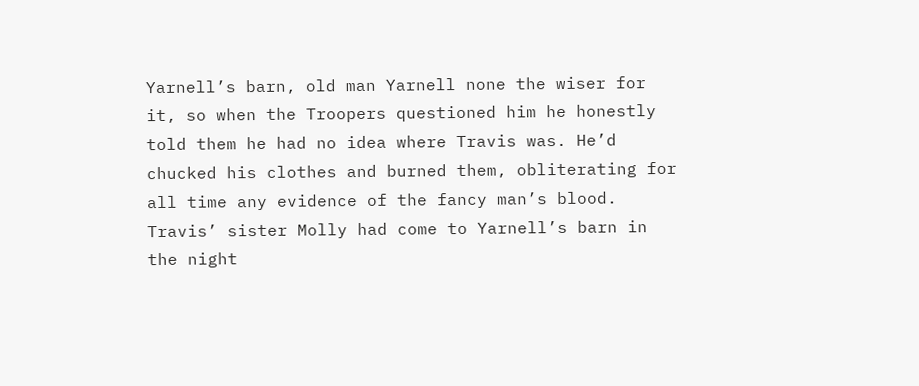Yarnell’s barn, old man Yarnell none the wiser for it, so when the Troopers questioned him he honestly told them he had no idea where Travis was. He’d chucked his clothes and burned them, obliterating for all time any evidence of the fancy man’s blood. Travis’ sister Molly had come to Yarnell’s barn in the night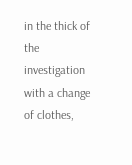in the thick of the investigation with a change of clothes,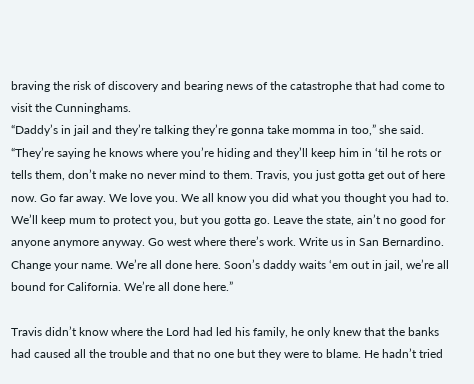braving the risk of discovery and bearing news of the catastrophe that had come to visit the Cunninghams.
“Daddy’s in jail and they’re talking they’re gonna take momma in too,” she said. “They’re saying he knows where you’re hiding and they’ll keep him in ‘til he rots or tells them, don’t make no never mind to them. Travis, you just gotta get out of here now. Go far away. We love you. We all know you did what you thought you had to. We’ll keep mum to protect you, but you gotta go. Leave the state, ain’t no good for anyone anymore anyway. Go west where there’s work. Write us in San Bernardino. Change your name. We’re all done here. Soon’s daddy waits ‘em out in jail, we’re all bound for California. We’re all done here.”

Travis didn’t know where the Lord had led his family, he only knew that the banks had caused all the trouble and that no one but they were to blame. He hadn’t tried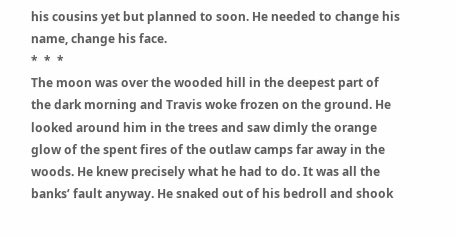his cousins yet but planned to soon. He needed to change his name, change his face.
*  *  *
The moon was over the wooded hill in the deepest part of the dark morning and Travis woke frozen on the ground. He looked around him in the trees and saw dimly the orange glow of the spent fires of the outlaw camps far away in the woods. He knew precisely what he had to do. It was all the banks’ fault anyway. He snaked out of his bedroll and shook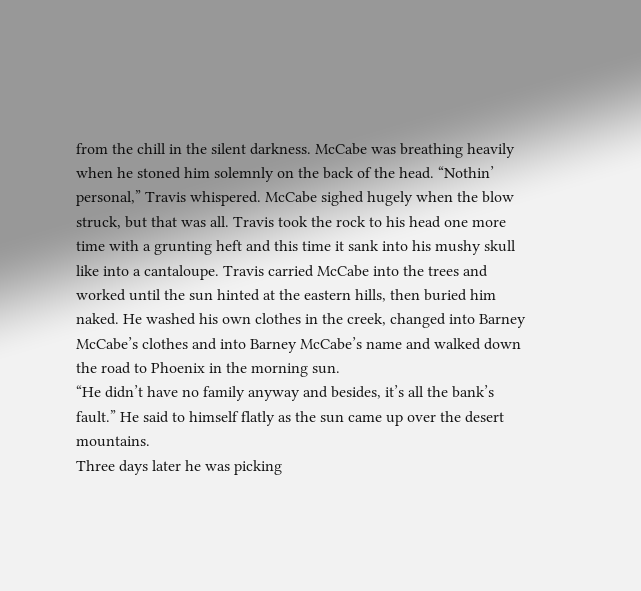from the chill in the silent darkness. McCabe was breathing heavily when he stoned him solemnly on the back of the head. “Nothin’ personal,” Travis whispered. McCabe sighed hugely when the blow struck, but that was all. Travis took the rock to his head one more time with a grunting heft and this time it sank into his mushy skull like into a cantaloupe. Travis carried McCabe into the trees and worked until the sun hinted at the eastern hills, then buried him naked. He washed his own clothes in the creek, changed into Barney McCabe’s clothes and into Barney McCabe’s name and walked down the road to Phoenix in the morning sun.
“He didn’t have no family anyway and besides, it’s all the bank’s fault.” He said to himself flatly as the sun came up over the desert mountains.
Three days later he was picking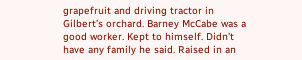grapefruit and driving tractor in Gilbert’s orchard. Barney McCabe was a good worker. Kept to himself. Didn’t have any family he said. Raised in an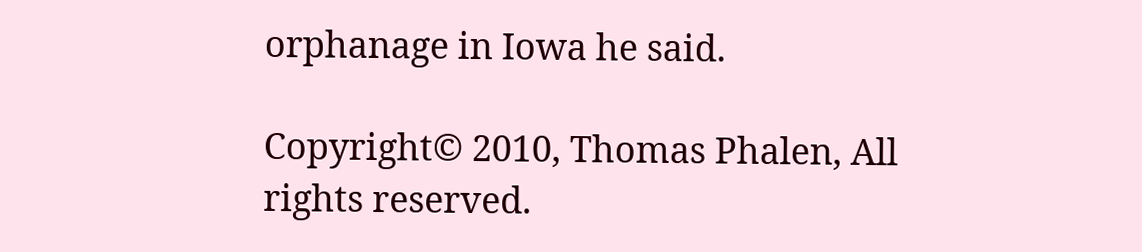orphanage in Iowa he said.

Copyright© 2010, Thomas Phalen, All rights reserved.